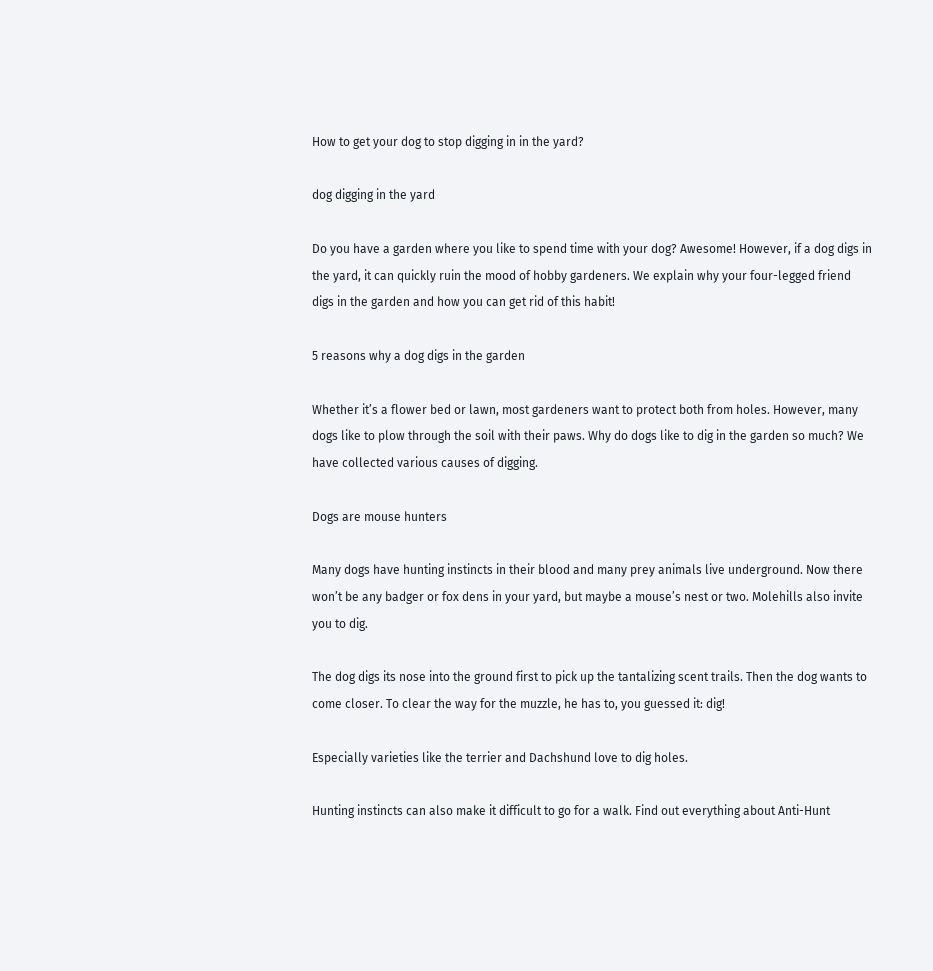How to get your dog to stop digging in in the yard?

dog digging in the yard

Do you have a garden where you like to spend time with your dog? Awesome! However, if a dog digs in the yard, it can quickly ruin the mood of hobby gardeners. We explain why your four-legged friend digs in the garden and how you can get rid of this habit!

5 reasons why a dog digs in the garden

Whether it’s a flower bed or lawn, most gardeners want to protect both from holes. However, many dogs like to plow through the soil with their paws. Why do dogs like to dig in the garden so much? We have collected various causes of digging.

Dogs are mouse hunters

Many dogs have hunting instincts in their blood and many prey animals live underground. Now there won’t be any badger or fox dens in your yard, but maybe a mouse’s nest or two. Molehills also invite you to dig.

The dog digs its nose into the ground first to pick up the tantalizing scent trails. Then the dog wants to come closer. To clear the way for the muzzle, he has to, you guessed it: dig!

Especially varieties like the terrier and Dachshund love to dig holes.

Hunting instincts can also make it difficult to go for a walk. Find out everything about Anti-Hunt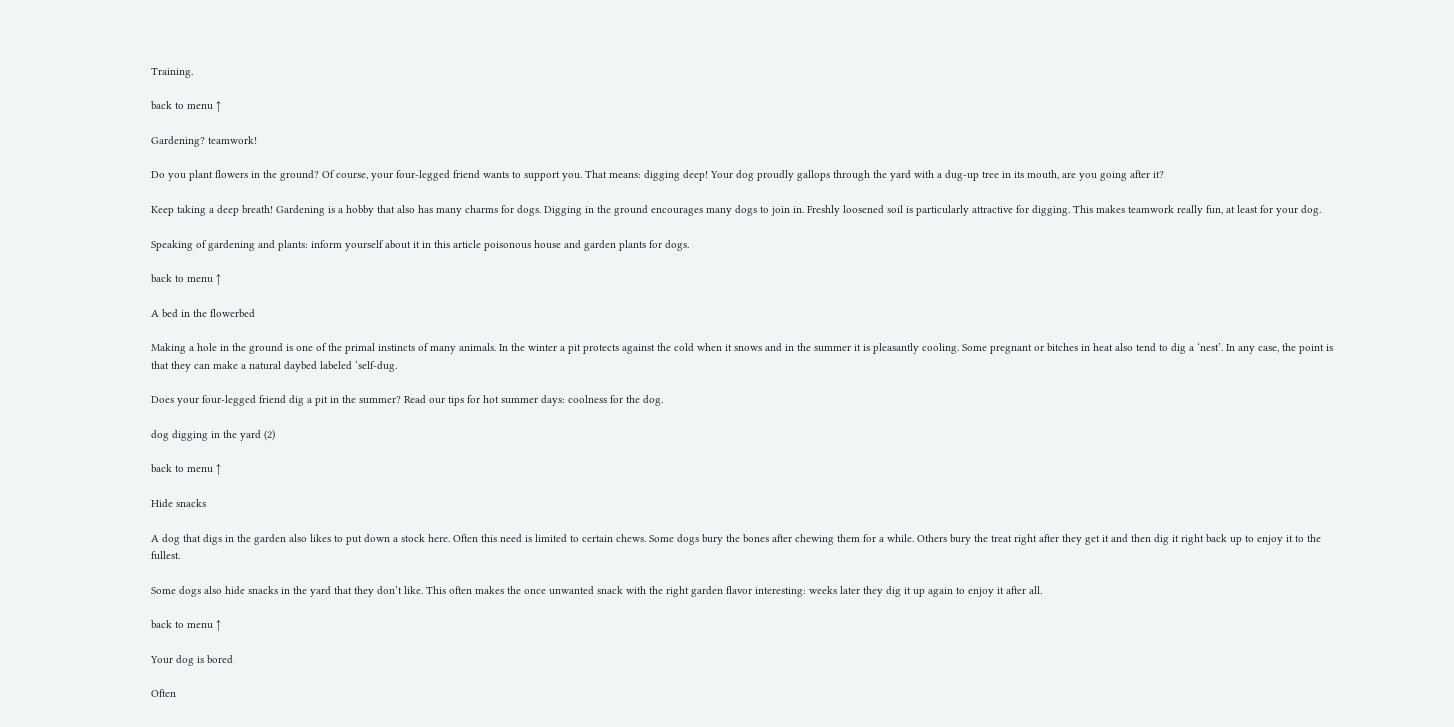Training.

back to menu ↑

Gardening? teamwork!

Do you plant flowers in the ground? Of course, your four-legged friend wants to support you. That means: digging deep! Your dog proudly gallops through the yard with a dug-up tree in its mouth, are you going after it?

Keep taking a deep breath! Gardening is a hobby that also has many charms for dogs. Digging in the ground encourages many dogs to join in. Freshly loosened soil is particularly attractive for digging. This makes teamwork really fun, at least for your dog.

Speaking of gardening and plants: inform yourself about it in this article poisonous house and garden plants for dogs.

back to menu ↑

A bed in the flowerbed

Making a hole in the ground is one of the primal instincts of many animals. In the winter a pit protects against the cold when it snows and in the summer it is pleasantly cooling. Some pregnant or bitches in heat also tend to dig a ‘nest’. In any case, the point is that they can make a natural daybed labeled ‘self-dug.

Does your four-legged friend dig a pit in the summer? Read our tips for hot summer days: coolness for the dog.

dog digging in the yard (2)

back to menu ↑

Hide snacks

A dog that digs in the garden also likes to put down a stock here. Often this need is limited to certain chews. Some dogs bury the bones after chewing them for a while. Others bury the treat right after they get it and then dig it right back up to enjoy it to the fullest.

Some dogs also hide snacks in the yard that they don’t like. This often makes the once unwanted snack with the right garden flavor interesting: weeks later they dig it up again to enjoy it after all.

back to menu ↑

Your dog is bored

Often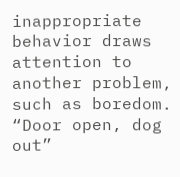inappropriate behavior draws attention to another problem, such as boredom. “Door open, dog out”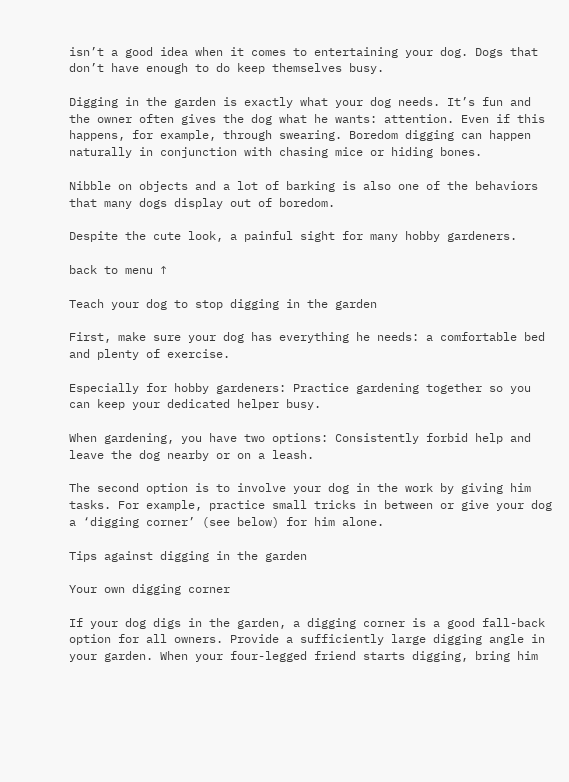isn’t a good idea when it comes to entertaining your dog. Dogs that don’t have enough to do keep themselves busy.

Digging in the garden is exactly what your dog needs. It’s fun and the owner often gives the dog what he wants: attention. Even if this happens, for example, through swearing. Boredom digging can happen naturally in conjunction with chasing mice or hiding bones.

Nibble on objects and a lot of barking is also one of the behaviors that many dogs display out of boredom.

Despite the cute look, a painful sight for many hobby gardeners.

back to menu ↑

Teach your dog to stop digging in the garden

First, make sure your dog has everything he needs: a comfortable bed and plenty of exercise.

Especially for hobby gardeners: Practice gardening together so you can keep your dedicated helper busy.

When gardening, you have two options: Consistently forbid help and leave the dog nearby or on a leash.

The second option is to involve your dog in the work by giving him tasks. For example, practice small tricks in between or give your dog a ‘digging corner’ (see below) for him alone.

Tips against digging in the garden

Your own digging corner

If your dog digs in the garden, a digging corner is a good fall-back option for all owners. Provide a sufficiently large digging angle in your garden. When your four-legged friend starts digging, bring him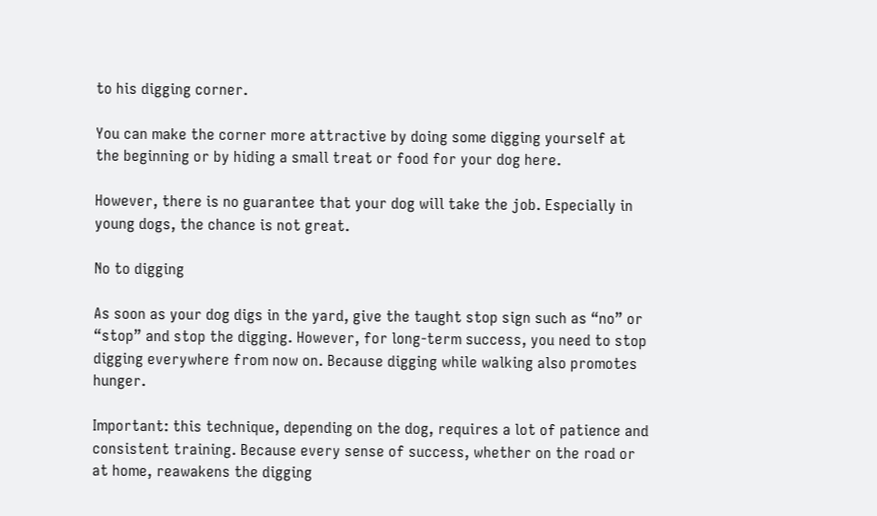to his digging corner.

You can make the corner more attractive by doing some digging yourself at the beginning or by hiding a small treat or food for your dog here.

However, there is no guarantee that your dog will take the job. Especially in young dogs, the chance is not great.

No to digging

As soon as your dog digs in the yard, give the taught stop sign such as “no” or “stop” and stop the digging. However, for long-term success, you need to stop digging everywhere from now on. Because digging while walking also promotes hunger.

Important: this technique, depending on the dog, requires a lot of patience and consistent training. Because every sense of success, whether on the road or at home, reawakens the digging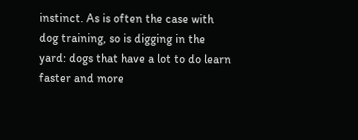instinct. As is often the case with dog training, so is digging in the yard: dogs that have a lot to do learn faster and more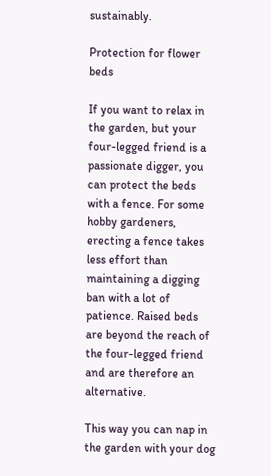sustainably.

Protection for flower beds

If you want to relax in the garden, but your four-legged friend is a passionate digger, you can protect the beds with a fence. For some hobby gardeners, erecting a fence takes less effort than maintaining a digging ban with a lot of patience. Raised beds are beyond the reach of the four-legged friend and are therefore an alternative.

This way you can nap in the garden with your dog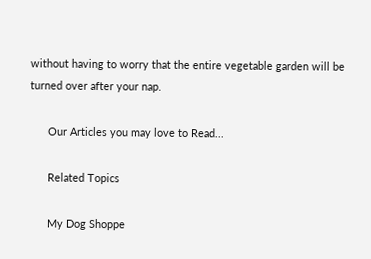without having to worry that the entire vegetable garden will be turned over after your nap.

      Our Articles you may love to Read...

      Related Topics

      My Dog Shoppe